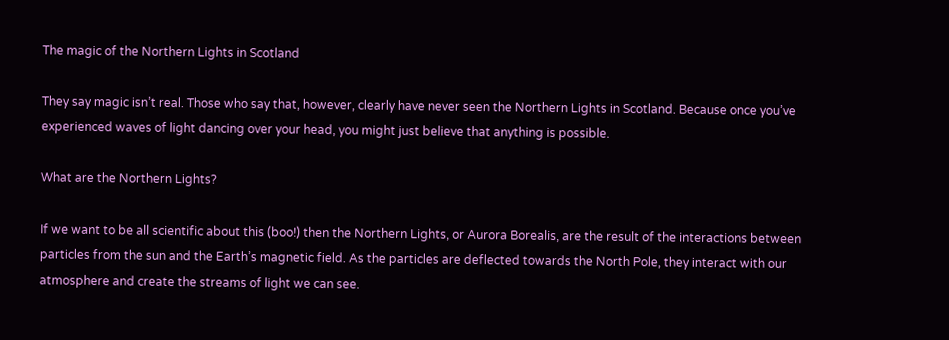The magic of the Northern Lights in Scotland

They say magic isn’t real. Those who say that, however, clearly have never seen the Northern Lights in Scotland. Because once you’ve experienced waves of light dancing over your head, you might just believe that anything is possible.

What are the Northern Lights?

If we want to be all scientific about this (boo!) then the Northern Lights, or Aurora Borealis, are the result of the interactions between particles from the sun and the Earth’s magnetic field. As the particles are deflected towards the North Pole, they interact with our atmosphere and create the streams of light we can see.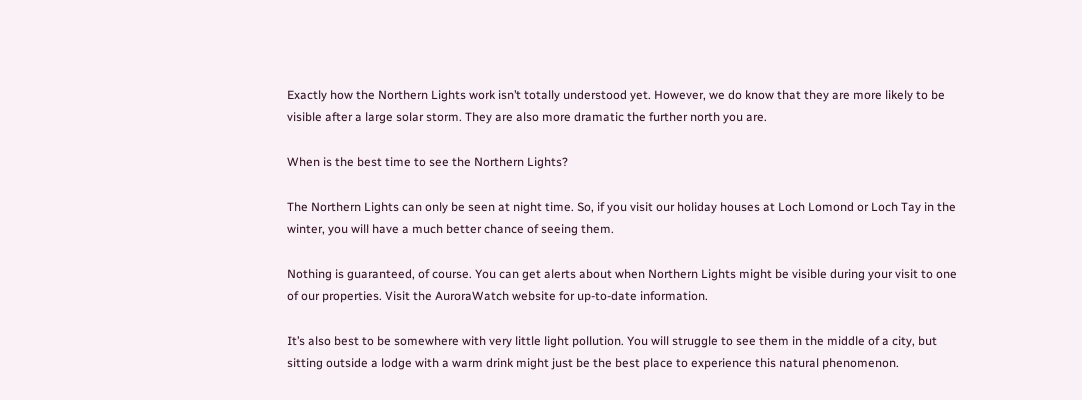Exactly how the Northern Lights work isn’t totally understood yet. However, we do know that they are more likely to be visible after a large solar storm. They are also more dramatic the further north you are.

When is the best time to see the Northern Lights?

The Northern Lights can only be seen at night time. So, if you visit our holiday houses at Loch Lomond or Loch Tay in the winter, you will have a much better chance of seeing them.

Nothing is guaranteed, of course. You can get alerts about when Northern Lights might be visible during your visit to one of our properties. Visit the AuroraWatch website for up-to-date information.

It’s also best to be somewhere with very little light pollution. You will struggle to see them in the middle of a city, but sitting outside a lodge with a warm drink might just be the best place to experience this natural phenomenon.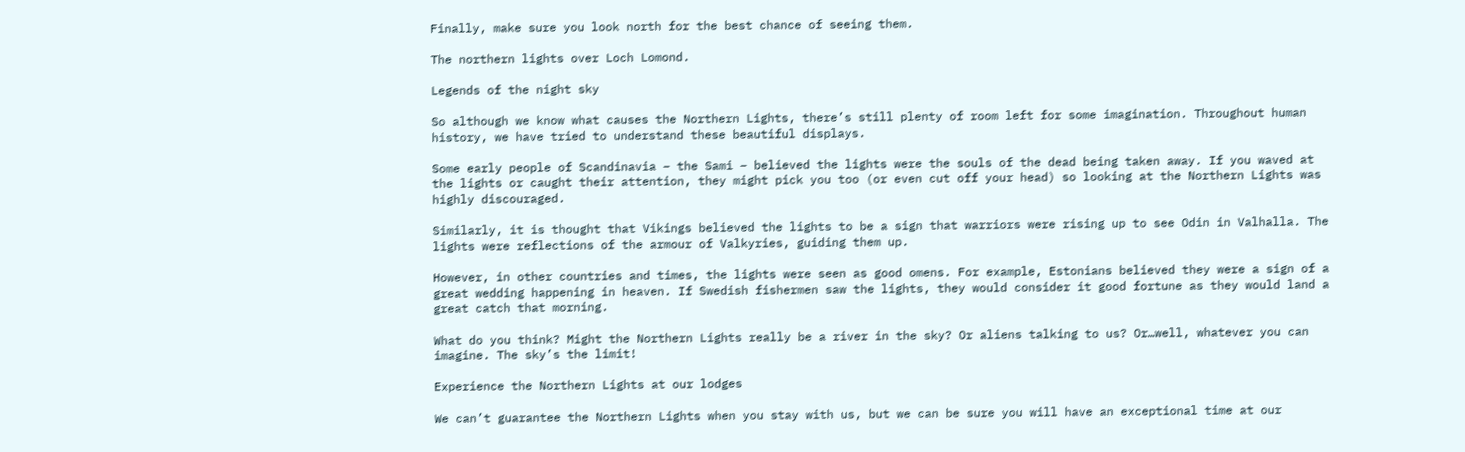Finally, make sure you look north for the best chance of seeing them.

The northern lights over Loch Lomond.

Legends of the night sky

So although we know what causes the Northern Lights, there’s still plenty of room left for some imagination. Throughout human history, we have tried to understand these beautiful displays.

Some early people of Scandinavia – the Sami – believed the lights were the souls of the dead being taken away. If you waved at the lights or caught their attention, they might pick you too (or even cut off your head) so looking at the Northern Lights was highly discouraged.

Similarly, it is thought that Vikings believed the lights to be a sign that warriors were rising up to see Odin in Valhalla. The lights were reflections of the armour of Valkyries, guiding them up.

However, in other countries and times, the lights were seen as good omens. For example, Estonians believed they were a sign of a great wedding happening in heaven. If Swedish fishermen saw the lights, they would consider it good fortune as they would land a great catch that morning.

What do you think? Might the Northern Lights really be a river in the sky? Or aliens talking to us? Or…well, whatever you can imagine. The sky’s the limit!

Experience the Northern Lights at our lodges

We can’t guarantee the Northern Lights when you stay with us, but we can be sure you will have an exceptional time at our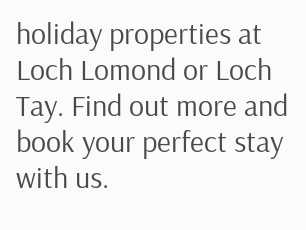holiday properties at Loch Lomond or Loch Tay. Find out more and book your perfect stay with us.